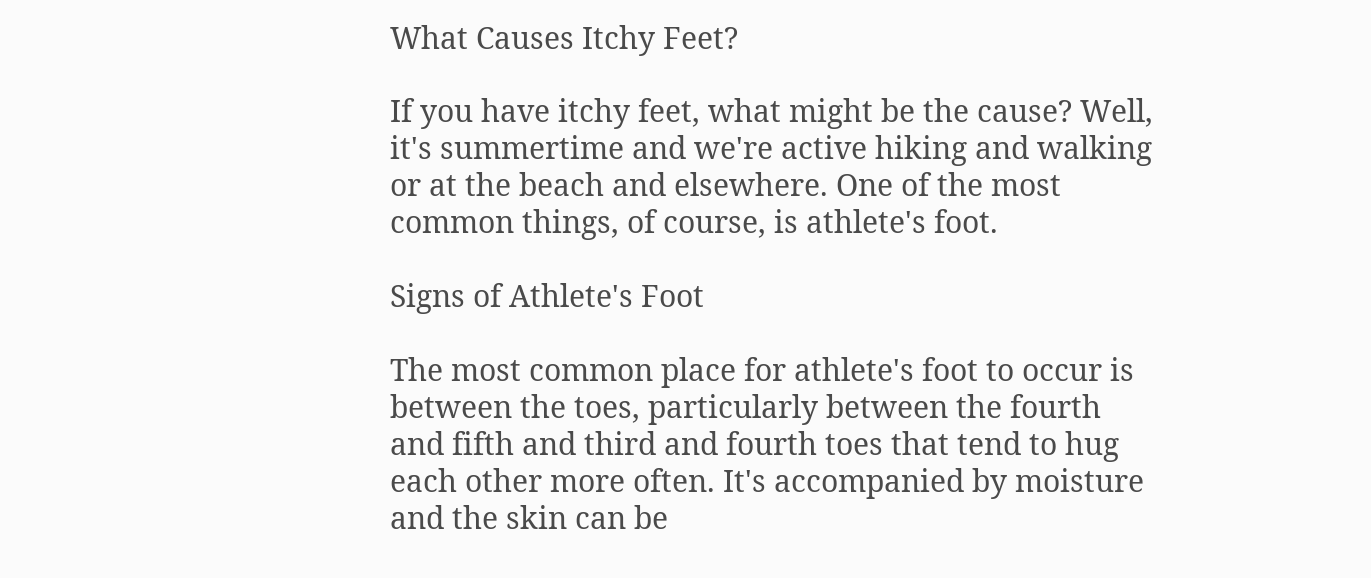What Causes Itchy Feet?

If you have itchy feet, what might be the cause? Well, it's summertime and we're active hiking and walking or at the beach and elsewhere. One of the most common things, of course, is athlete's foot.

Signs of Athlete's Foot

The most common place for athlete's foot to occur is between the toes, particularly between the fourth and fifth and third and fourth toes that tend to hug each other more often. It's accompanied by moisture and the skin can be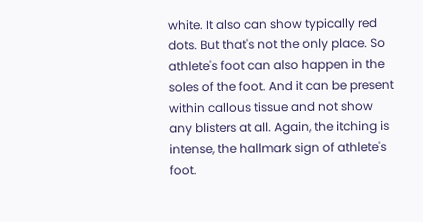white. It also can show typically red dots. But that's not the only place. So athlete's foot can also happen in the soles of the foot. And it can be present within callous tissue and not show any blisters at all. Again, the itching is intense, the hallmark sign of athlete's foot.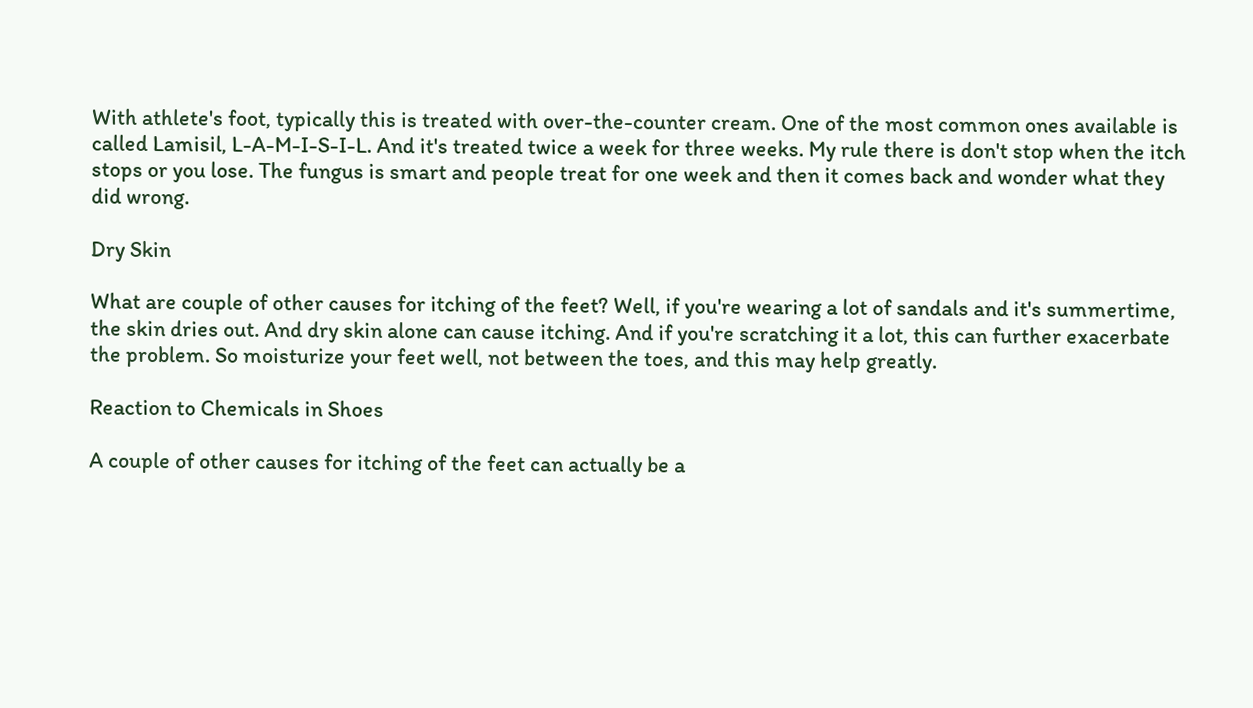With athlete's foot, typically this is treated with over-the-counter cream. One of the most common ones available is called Lamisil, L-A-M-I-S-I-L. And it's treated twice a week for three weeks. My rule there is don't stop when the itch stops or you lose. The fungus is smart and people treat for one week and then it comes back and wonder what they did wrong.

Dry Skin

What are couple of other causes for itching of the feet? Well, if you're wearing a lot of sandals and it's summertime, the skin dries out. And dry skin alone can cause itching. And if you're scratching it a lot, this can further exacerbate the problem. So moisturize your feet well, not between the toes, and this may help greatly.

Reaction to Chemicals in Shoes

A couple of other causes for itching of the feet can actually be a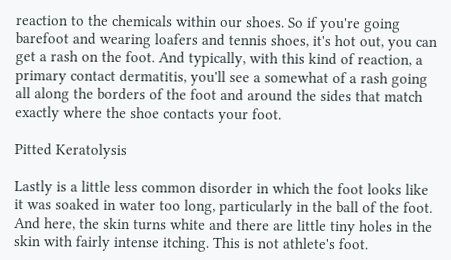reaction to the chemicals within our shoes. So if you're going barefoot and wearing loafers and tennis shoes, it's hot out, you can get a rash on the foot. And typically, with this kind of reaction, a primary contact dermatitis, you'll see a somewhat of a rash going all along the borders of the foot and around the sides that match exactly where the shoe contacts your foot.

Pitted Keratolysis

Lastly is a little less common disorder in which the foot looks like it was soaked in water too long, particularly in the ball of the foot. And here, the skin turns white and there are little tiny holes in the skin with fairly intense itching. This is not athlete's foot.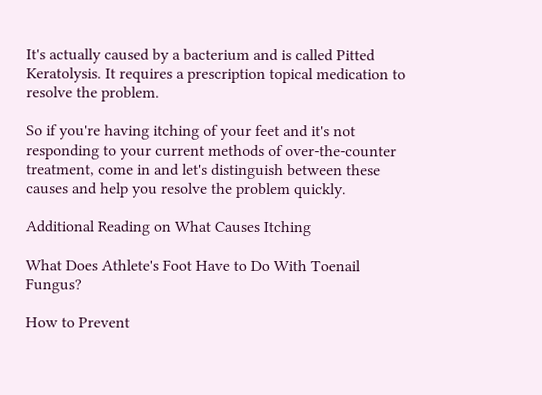It's actually caused by a bacterium and is called Pitted Keratolysis. It requires a prescription topical medication to resolve the problem.

So if you're having itching of your feet and it's not responding to your current methods of over-the-counter treatment, come in and let's distinguish between these causes and help you resolve the problem quickly.

Additional Reading on What Causes Itching

What Does Athlete's Foot Have to Do With Toenail Fungus?

How to Prevent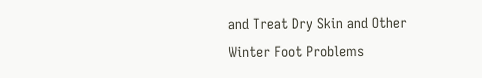and Treat Dry Skin and Other Winter Foot Problems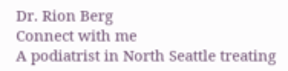Dr. Rion Berg
Connect with me
A podiatrist in North Seattle treating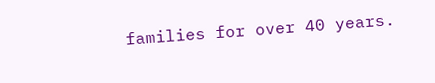families for over 40 years.